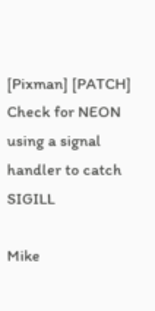[Pixman] [PATCH] Check for NEON using a signal handler to catch SIGILL

Mike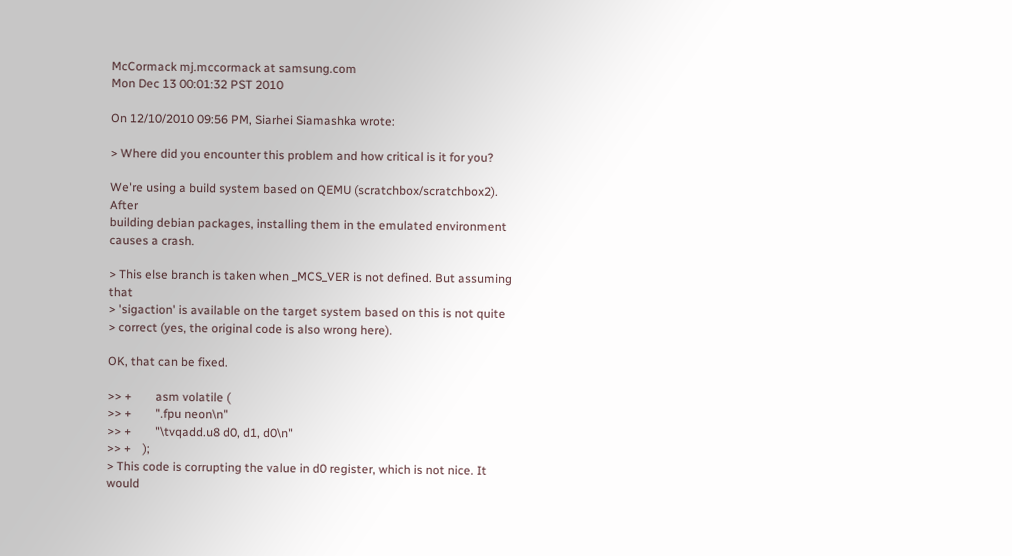McCormack mj.mccormack at samsung.com
Mon Dec 13 00:01:32 PST 2010

On 12/10/2010 09:56 PM, Siarhei Siamashka wrote:

> Where did you encounter this problem and how critical is it for you?

We're using a build system based on QEMU (scratchbox/scratchbox2).  After
building debian packages, installing them in the emulated environment causes a crash.

> This else branch is taken when _MCS_VER is not defined. But assuming that
> 'sigaction' is available on the target system based on this is not quite
> correct (yes, the original code is also wrong here).

OK, that can be fixed.

>> +        asm volatile (
>> +        ".fpu neon\n"
>> +        "\tvqadd.u8 d0, d1, d0\n"
>> +    );
> This code is corrupting the value in d0 register, which is not nice. It would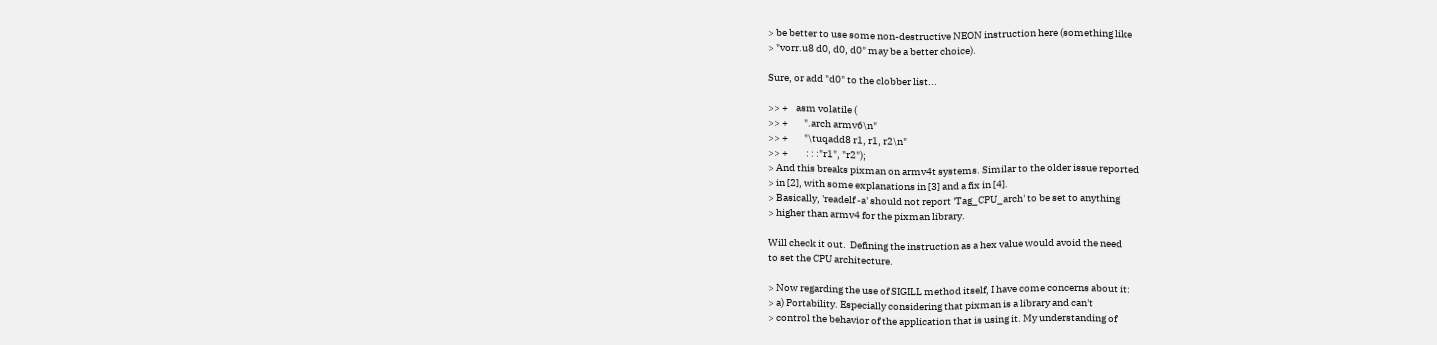> be better to use some non-destructive NEON instruction here (something like
> "vorr.u8 d0, d0, d0" may be a better choice).

Sure, or add "d0" to the clobber list...

>> +    asm volatile (
>> +        ".arch armv6\n"
>> +        "\tuqadd8 r1, r1, r2\n"
>> +         : : :"r1", "r2");
> And this breaks pixman on armv4t systems. Similar to the older issue reported
> in [2], with some explanations in [3] and a fix in [4].
> Basically, 'readelf -a' should not report 'Tag_CPU_arch' to be set to anything
> higher than armv4 for the pixman library.

Will check it out.  Defining the instruction as a hex value would avoid the need
to set the CPU architecture.

> Now regarding the use of SIGILL method itself, I have come concerns about it:
> a) Portability. Especially considering that pixman is a library and can't
> control the behavior of the application that is using it. My understanding of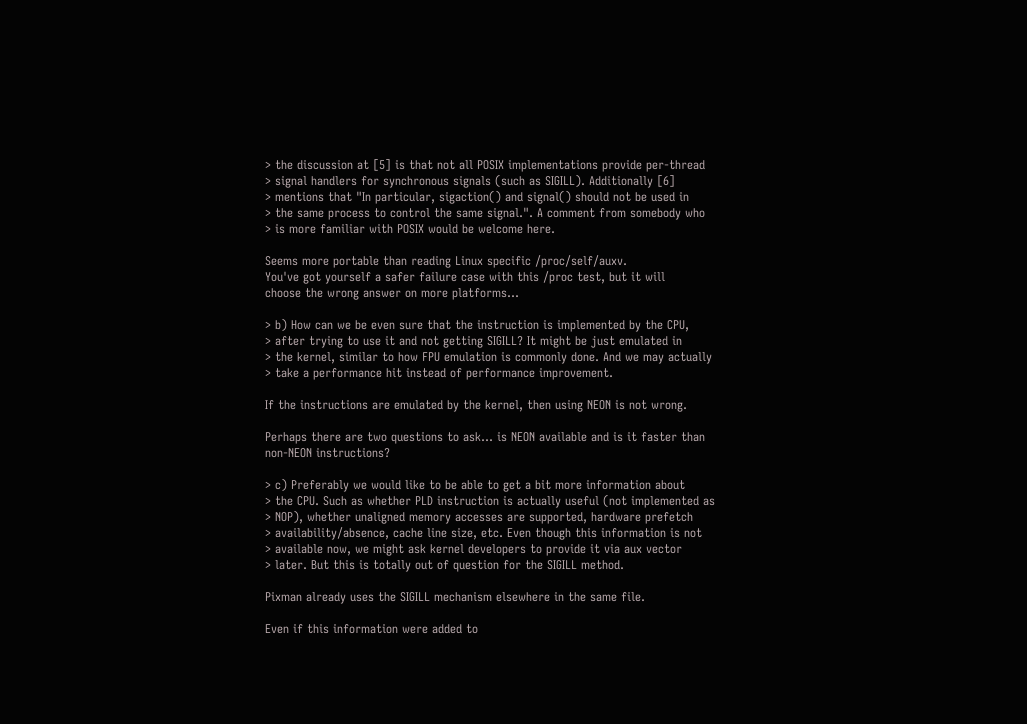> the discussion at [5] is that not all POSIX implementations provide per-thread
> signal handlers for synchronous signals (such as SIGILL). Additionally [6]
> mentions that "In particular, sigaction() and signal() should not be used in
> the same process to control the same signal.". A comment from somebody who
> is more familiar with POSIX would be welcome here.

Seems more portable than reading Linux specific /proc/self/auxv.
You've got yourself a safer failure case with this /proc test, but it will
choose the wrong answer on more platforms...

> b) How can we be even sure that the instruction is implemented by the CPU,
> after trying to use it and not getting SIGILL? It might be just emulated in
> the kernel, similar to how FPU emulation is commonly done. And we may actually
> take a performance hit instead of performance improvement.

If the instructions are emulated by the kernel, then using NEON is not wrong.

Perhaps there are two questions to ask... is NEON available and is it faster than
non-NEON instructions?

> c) Preferably we would like to be able to get a bit more information about
> the CPU. Such as whether PLD instruction is actually useful (not implemented as
> NOP), whether unaligned memory accesses are supported, hardware prefetch
> availability/absence, cache line size, etc. Even though this information is not
> available now, we might ask kernel developers to provide it via aux vector
> later. But this is totally out of question for the SIGILL method.

Pixman already uses the SIGILL mechanism elsewhere in the same file.

Even if this information were added to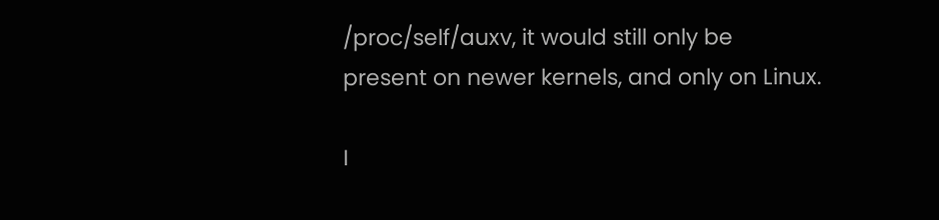/proc/self/auxv, it would still only be
present on newer kernels, and only on Linux.

I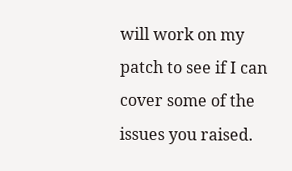will work on my patch to see if I can cover some of the issues you raised.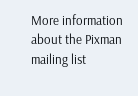More information about the Pixman mailing list